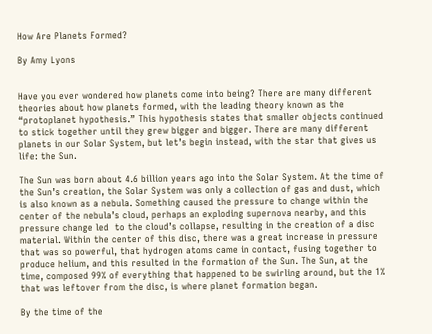How Are Planets Formed?

By Amy Lyons


Have you ever wondered how planets come into being? There are many different theories about how planets formed, with the leading theory known as the “protoplanet hypothesis.” This hypothesis states that smaller objects continued to stick together until they grew bigger and bigger. There are many different planets in our Solar System, but let’s begin instead, with the star that gives us life: the Sun.

The Sun was born about 4.6 billion years ago into the Solar System. At the time of the Sun’s creation, the Solar System was only a collection of gas and dust, which is also known as a nebula. Something caused the pressure to change within the center of the nebula’s cloud, perhaps an exploding supernova nearby, and this pressure change led  to the cloud’s collapse, resulting in the creation of a disc material. Within the center of this disc, there was a great increase in pressure that was so powerful, that hydrogen atoms came in contact, fusing together to produce helium, and this resulted in the formation of the Sun. The Sun, at the time, composed 99% of everything that happened to be swirling around, but the 1% that was leftover from the disc, is where planet formation began.

By the time of the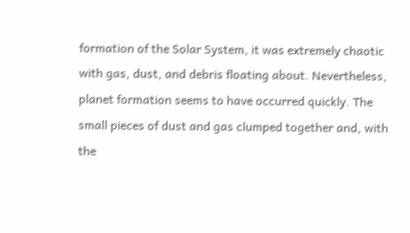formation of the Solar System, it was extremely chaotic with gas, dust, and debris floating about. Nevertheless, planet formation seems to have occurred quickly. The small pieces of dust and gas clumped together and, with the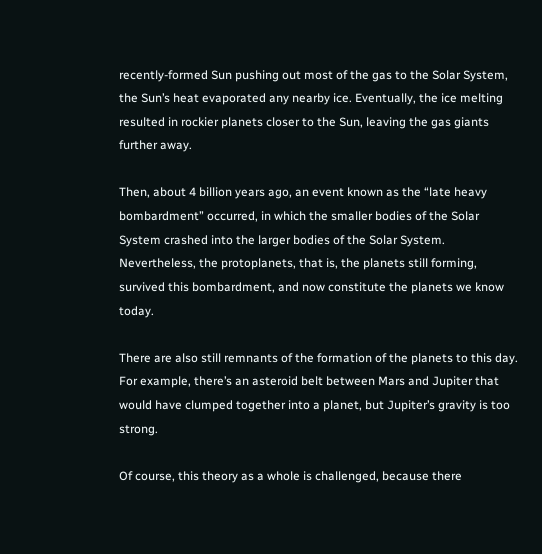recently-formed Sun pushing out most of the gas to the Solar System, the Sun’s heat evaporated any nearby ice. Eventually, the ice melting resulted in rockier planets closer to the Sun, leaving the gas giants further away.

Then, about 4 billion years ago, an event known as the “late heavy bombardment” occurred, in which the smaller bodies of the Solar System crashed into the larger bodies of the Solar System. Nevertheless, the protoplanets, that is, the planets still forming, survived this bombardment, and now constitute the planets we know today.

There are also still remnants of the formation of the planets to this day. For example, there’s an asteroid belt between Mars and Jupiter that would have clumped together into a planet, but Jupiter’s gravity is too strong.

Of course, this theory as a whole is challenged, because there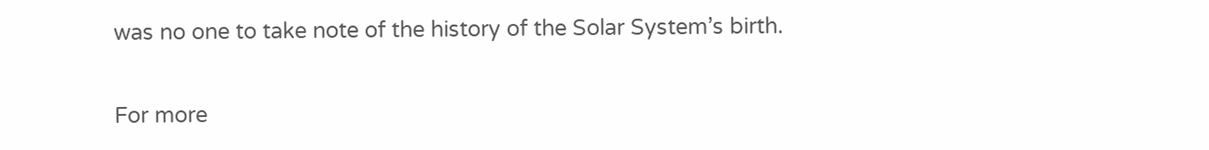was no one to take note of the history of the Solar System’s birth.

For more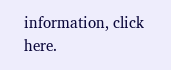information, click here.